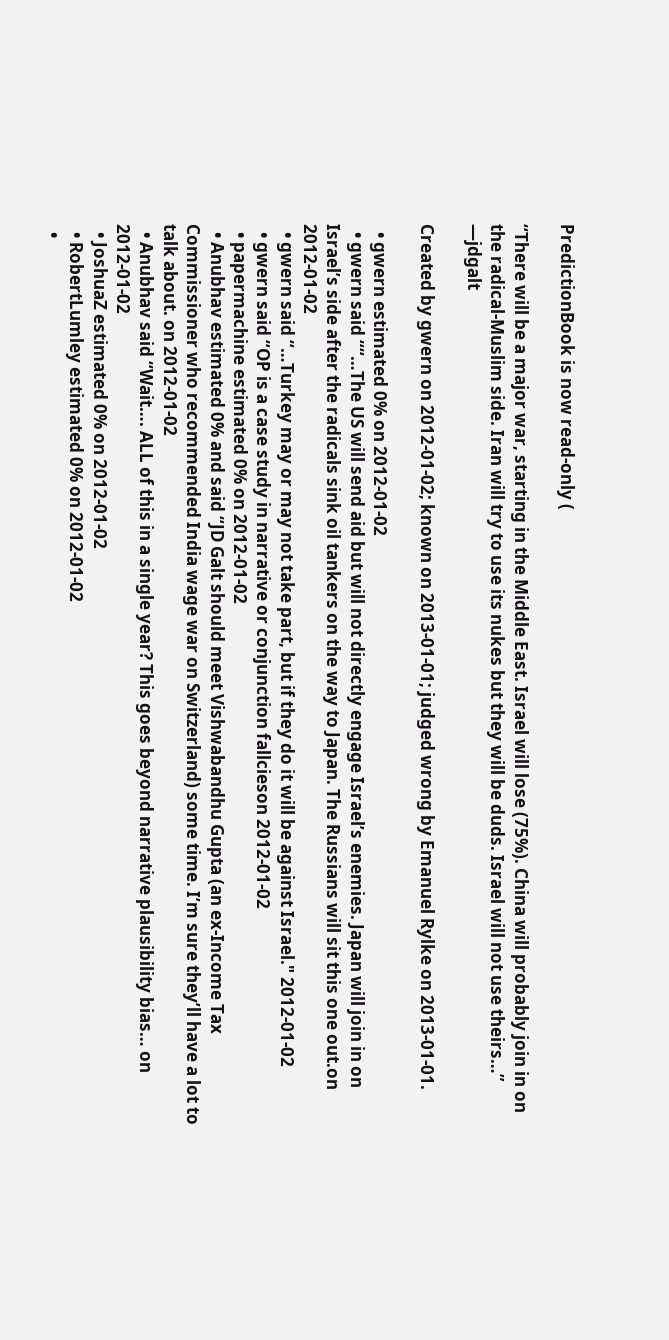PredictionBook is now read-only (

“There will be a major war, starting in the Middle East. Israel will lose (75%). China will probably join in on the radical-Muslim side. Iran will try to use its nukes but they will be duds. Israel will not use theirs…” —jdgalt

Created by gwern on 2012-01-02; known on 2013-01-01; judged wrong by Emanuel Rylke on 2013-01-01.

  • gwern estimated 0% on 2012-01-02
  • gwern said ““…The US will send aid but will not directly engage Israel’s enemies. Japan will join in on Israel’s side after the radicals sink oil tankers on the way to Japan. The Russians will sit this one out.on 2012-01-02
  • gwern said “…Turkey may or may not take part, but if they do it will be against Israel." 2012-01-02
  • gwern said “OP is a case study in narrative or conjunction fallcieson 2012-01-02
  • papermachine estimated 0% on 2012-01-02
  • Anubhav estimated 0% and said “JD Galt should meet Vishwabandhu Gupta (an ex-Income Tax Commissioner who recommended India wage war on Switzerland) some time. I’m sure they’ll have a lot to talk about. on 2012-01-02
  • Anubhav said “Wait…. ALL of this in a single year? This goes beyond narrative plausibility bias… on 2012-01-02
  • JoshuaZ estimated 0% on 2012-01-02
  • RobertLumley estimated 0% on 2012-01-02
  •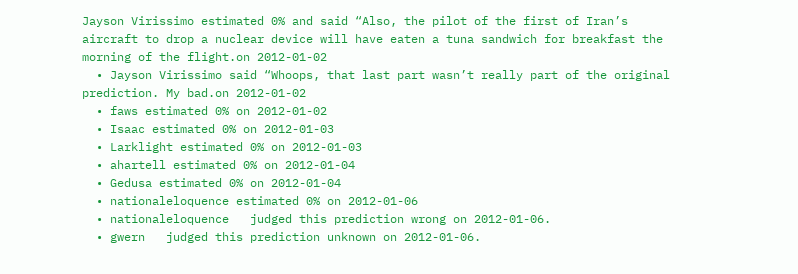Jayson Virissimo estimated 0% and said “Also, the pilot of the first of Iran’s aircraft to drop a nuclear device will have eaten a tuna sandwich for breakfast the morning of the flight.on 2012-01-02
  • Jayson Virissimo said “Whoops, that last part wasn’t really part of the original prediction. My bad.on 2012-01-02
  • faws estimated 0% on 2012-01-02
  • Isaac estimated 0% on 2012-01-03
  • Larklight estimated 0% on 2012-01-03
  • ahartell estimated 0% on 2012-01-04
  • Gedusa estimated 0% on 2012-01-04
  • nationaleloquence estimated 0% on 2012-01-06
  • nationaleloquence   judged this prediction wrong on 2012-01-06.
  • gwern   judged this prediction unknown on 2012-01-06.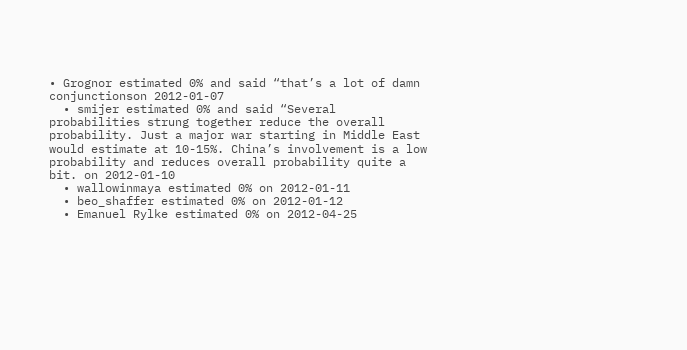• Grognor estimated 0% and said “that’s a lot of damn conjunctionson 2012-01-07
  • smijer estimated 0% and said “Several probabilities strung together reduce the overall probability. Just a major war starting in Middle East would estimate at 10-15%. China’s involvement is a low probability and reduces overall probability quite a bit. on 2012-01-10
  • wallowinmaya estimated 0% on 2012-01-11
  • beo_shaffer estimated 0% on 2012-01-12
  • Emanuel Rylke estimated 0% on 2012-04-25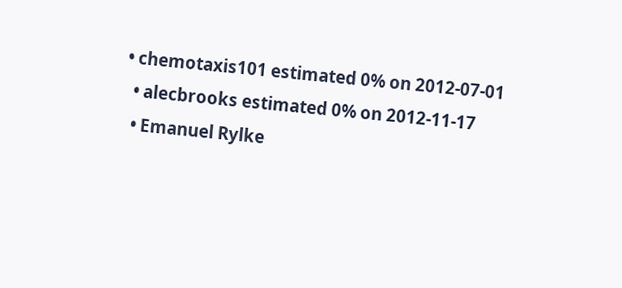• chemotaxis101 estimated 0% on 2012-07-01
  • alecbrooks estimated 0% on 2012-11-17
  • Emanuel Rylke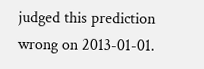judged this prediction wrong on 2013-01-01.